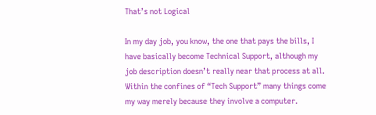That’s not Logical

In my day job, you know, the one that pays the bills, I have basically become Technical Support, although my job description doesn’t really near that process at all.  Within the confines of “Tech Support” many things come my way merely because they involve a computer.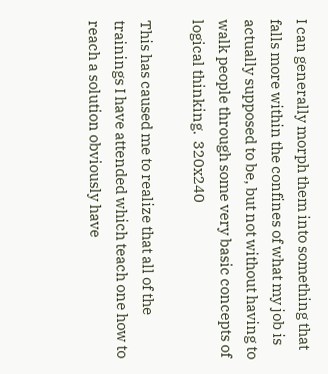I can generally morph them into something that falls more within the confines of what my job is actually supposed to be, but not without having to walk people through some very basic concepts of logical thinking.  320x240

This has caused me to realize that all of the trainings I have attended which teach one how to reach a solution obviously have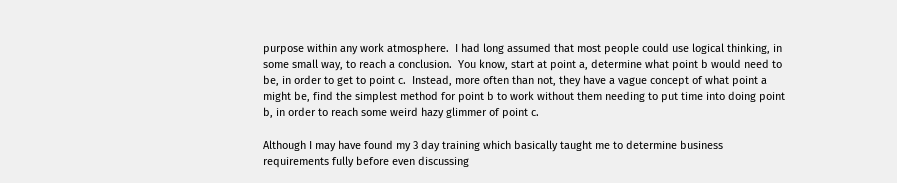purpose within any work atmosphere.  I had long assumed that most people could use logical thinking, in some small way, to reach a conclusion.  You know, start at point a, determine what point b would need to be, in order to get to point c.  Instead, more often than not, they have a vague concept of what point a might be, find the simplest method for point b to work without them needing to put time into doing point b, in order to reach some weird hazy glimmer of point c.

Although I may have found my 3 day training which basically taught me to determine business requirements fully before even discussing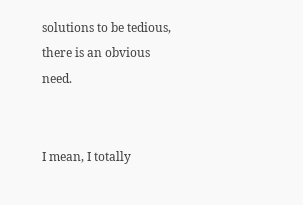solutions to be tedious, there is an obvious need.


I mean, I totally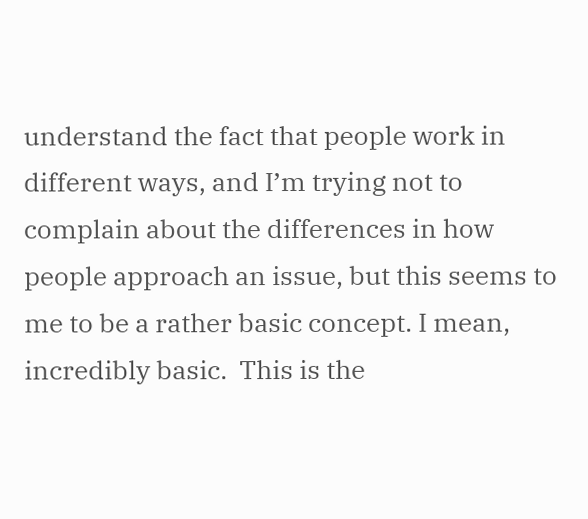understand the fact that people work in different ways, and I’m trying not to complain about the differences in how people approach an issue, but this seems to me to be a rather basic concept. I mean, incredibly basic.  This is the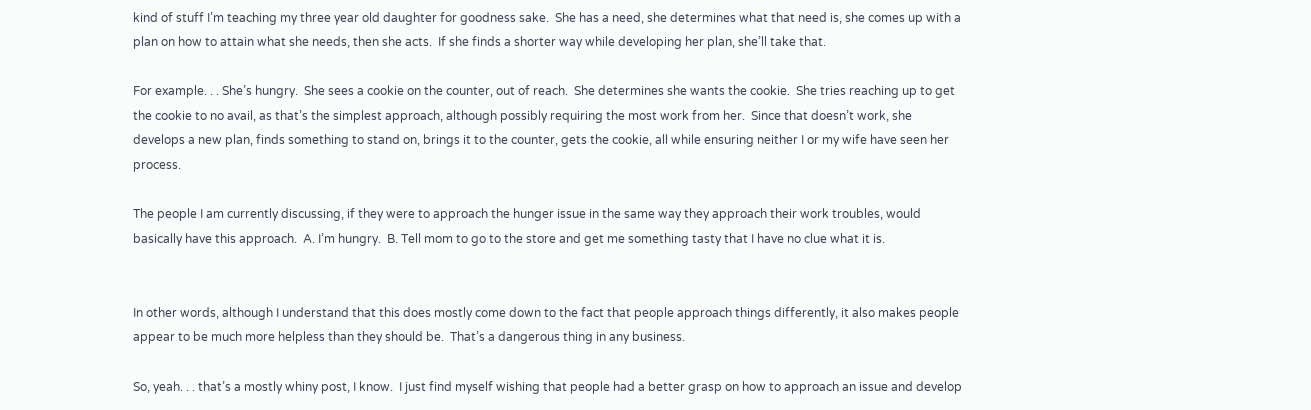kind of stuff I’m teaching my three year old daughter for goodness sake.  She has a need, she determines what that need is, she comes up with a plan on how to attain what she needs, then she acts.  If she finds a shorter way while developing her plan, she’ll take that.

For example. . . She’s hungry.  She sees a cookie on the counter, out of reach.  She determines she wants the cookie.  She tries reaching up to get the cookie to no avail, as that’s the simplest approach, although possibly requiring the most work from her.  Since that doesn’t work, she develops a new plan, finds something to stand on, brings it to the counter, gets the cookie, all while ensuring neither I or my wife have seen her process.

The people I am currently discussing, if they were to approach the hunger issue in the same way they approach their work troubles, would basically have this approach.  A. I’m hungry.  B. Tell mom to go to the store and get me something tasty that I have no clue what it is.


In other words, although I understand that this does mostly come down to the fact that people approach things differently, it also makes people appear to be much more helpless than they should be.  That’s a dangerous thing in any business.

So, yeah. . . that’s a mostly whiny post, I know.  I just find myself wishing that people had a better grasp on how to approach an issue and develop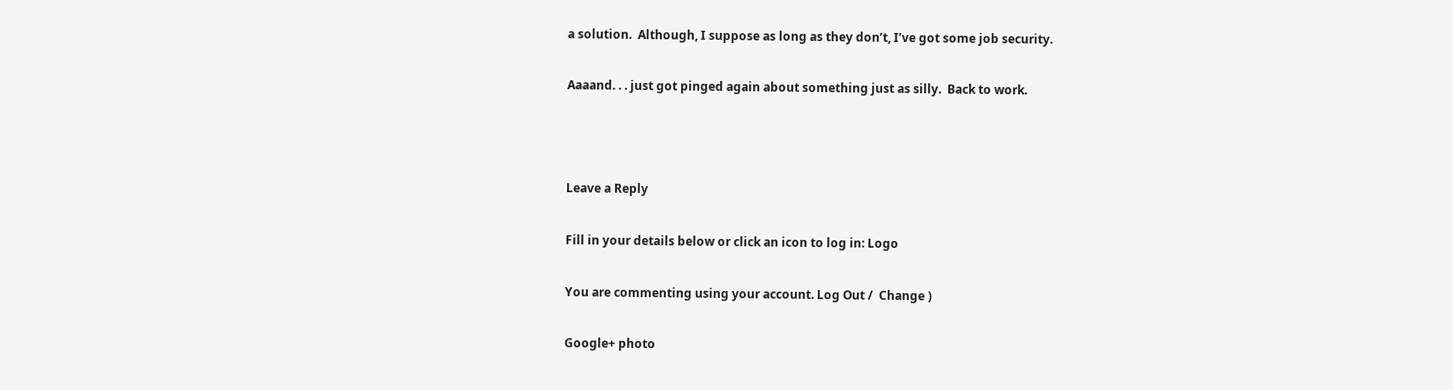a solution.  Although, I suppose as long as they don’t, I’ve got some job security.

Aaaand. . . just got pinged again about something just as silly.  Back to work.



Leave a Reply

Fill in your details below or click an icon to log in: Logo

You are commenting using your account. Log Out /  Change )

Google+ photo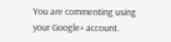You are commenting using your Google+ account.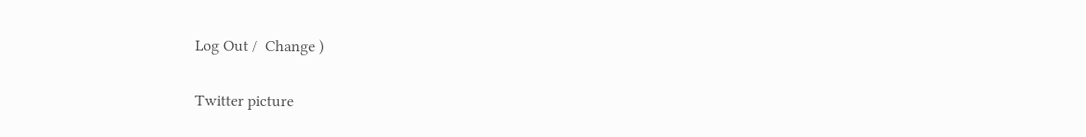Log Out /  Change )

Twitter picture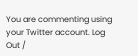You are commenting using your Twitter account. Log Out /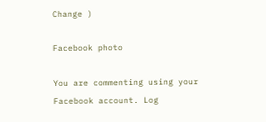Change )

Facebook photo

You are commenting using your Facebook account. Log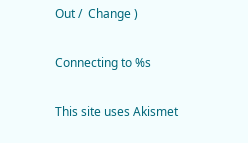Out /  Change )

Connecting to %s

This site uses Akismet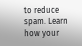to reduce spam. Learn how your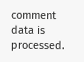comment data is processed.